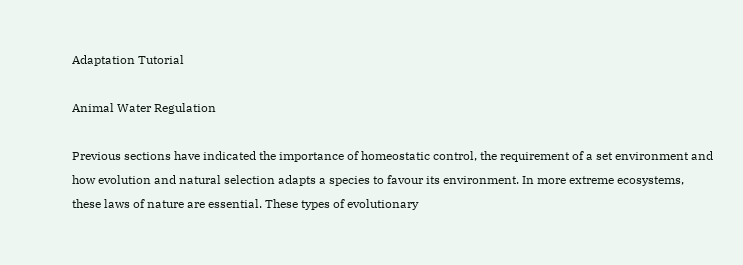Adaptation Tutorial

Animal Water Regulation

Previous sections have indicated the importance of homeostatic control, the requirement of a set environment and how evolution and natural selection adapts a species to favour its environment. In more extreme ecosystems, these laws of nature are essential. These types of evolutionary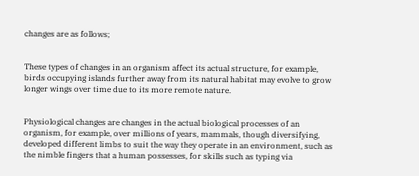changes are as follows;


These types of changes in an organism affect its actual structure, for example, birds occupying islands further away from its natural habitat may evolve to grow longer wings over time due to its more remote nature.


Physiological changes are changes in the actual biological processes of an organism, for example, over millions of years, mammals, though diversifying, developed different limbs to suit the way they operate in an environment, such as the nimble fingers that a human possesses, for skills such as typing via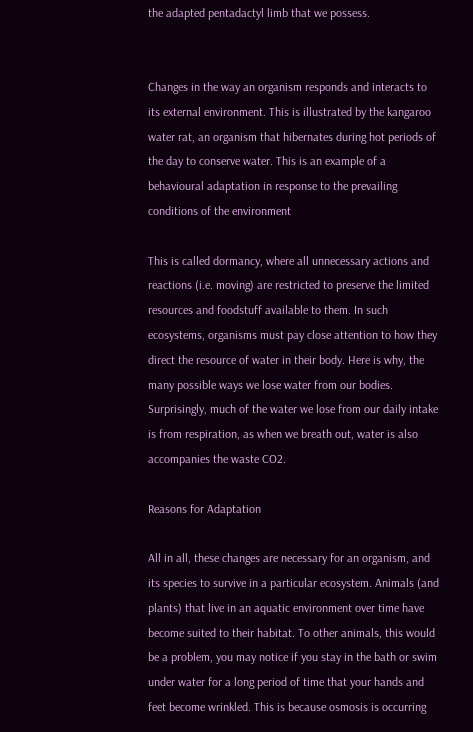the adapted pentadactyl limb that we possess.


Changes in the way an organism responds and interacts to its external environment. This is illustrated by the kangaroo water rat, an organism that hibernates during hot periods of the day to conserve water. This is an example of a behavioural adaptation in response to the prevailing conditions of the environment

This is called dormancy, where all unnecessary actions and reactions (i.e. moving) are restricted to preserve the limited resources and foodstuff available to them. In such ecosystems, organisms must pay close attention to how they direct the resource of water in their body. Here is why, the many possible ways we lose water from our bodies. Surprisingly, much of the water we lose from our daily intake is from respiration, as when we breath out, water is also accompanies the waste CO2.

Reasons for Adaptation

All in all, these changes are necessary for an organism, and its species to survive in a particular ecosystem. Animals (and plants) that live in an aquatic environment over time have become suited to their habitat. To other animals, this would be a problem, you may notice if you stay in the bath or swim under water for a long period of time that your hands and feet become wrinkled. This is because osmosis is occurring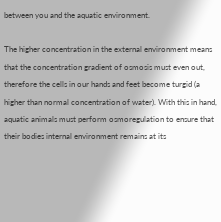between you and the aquatic environment.

The higher concentration in the external environment means that the concentration gradient of osmosis must even out, therefore the cells in our hands and feet become turgid (a higher than normal concentration of water). With this in hand, aquatic animals must perform osmoregulation to ensure that their bodies internal environment remains at its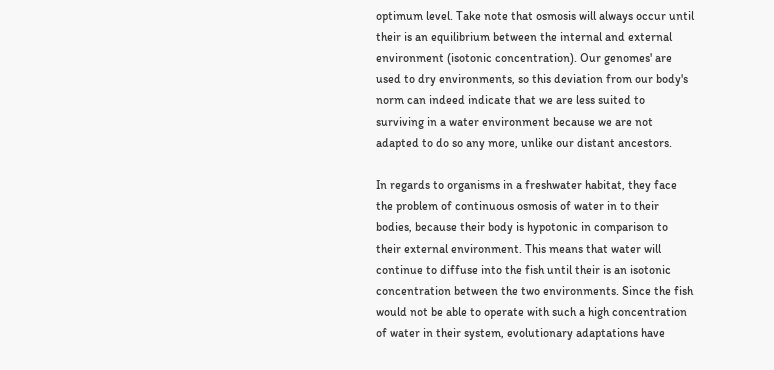optimum level. Take note that osmosis will always occur until their is an equilibrium between the internal and external environment (isotonic concentration). Our genomes' are used to dry environments, so this deviation from our body's norm can indeed indicate that we are less suited to surviving in a water environment because we are not adapted to do so any more, unlike our distant ancestors.

In regards to organisms in a freshwater habitat, they face the problem of continuous osmosis of water in to their bodies, because their body is hypotonic in comparison to their external environment. This means that water will continue to diffuse into the fish until their is an isotonic concentration between the two environments. Since the fish would not be able to operate with such a high concentration of water in their system, evolutionary adaptations have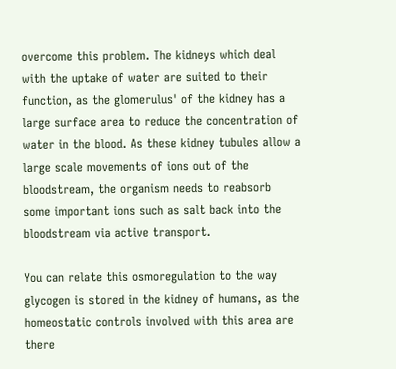overcome this problem. The kidneys which deal with the uptake of water are suited to their function, as the glomerulus' of the kidney has a large surface area to reduce the concentration of water in the blood. As these kidney tubules allow a large scale movements of ions out of the bloodstream, the organism needs to reabsorb some important ions such as salt back into the bloodstream via active transport.

You can relate this osmoregulation to the way glycogen is stored in the kidney of humans, as the homeostatic controls involved with this area are there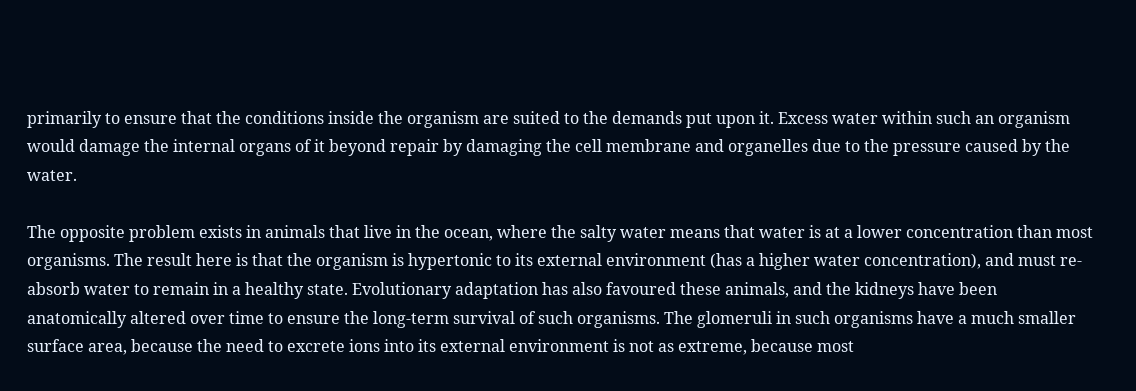primarily to ensure that the conditions inside the organism are suited to the demands put upon it. Excess water within such an organism would damage the internal organs of it beyond repair by damaging the cell membrane and organelles due to the pressure caused by the water.

The opposite problem exists in animals that live in the ocean, where the salty water means that water is at a lower concentration than most organisms. The result here is that the organism is hypertonic to its external environment (has a higher water concentration), and must re-absorb water to remain in a healthy state. Evolutionary adaptation has also favoured these animals, and the kidneys have been anatomically altered over time to ensure the long-term survival of such organisms. The glomeruli in such organisms have a much smaller surface area, because the need to excrete ions into its external environment is not as extreme, because most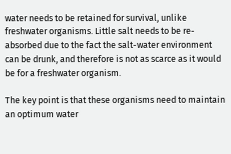water needs to be retained for survival, unlike freshwater organisms. Little salt needs to be re-absorbed due to the fact the salt-water environment can be drunk, and therefore is not as scarce as it would be for a freshwater organism.

The key point is that these organisms need to maintain an optimum water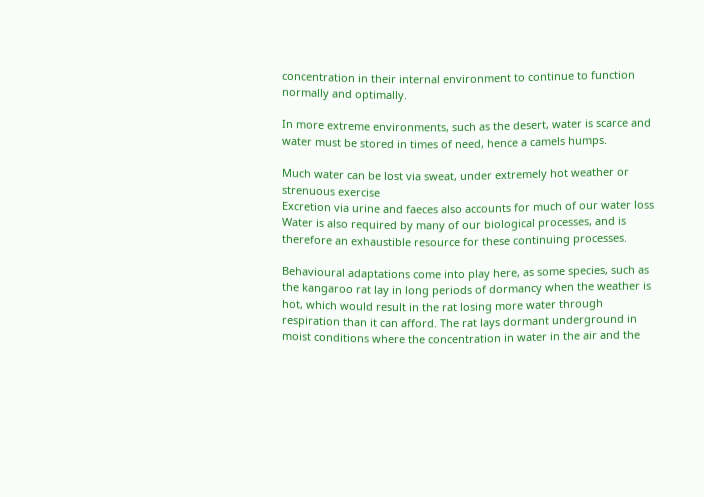concentration in their internal environment to continue to function normally and optimally.

In more extreme environments, such as the desert, water is scarce and water must be stored in times of need, hence a camels humps.

Much water can be lost via sweat, under extremely hot weather or strenuous exercise
Excretion via urine and faeces also accounts for much of our water loss
Water is also required by many of our biological processes, and is therefore an exhaustible resource for these continuing processes.

Behavioural adaptations come into play here, as some species, such as the kangaroo rat lay in long periods of dormancy when the weather is hot, which would result in the rat losing more water through respiration than it can afford. The rat lays dormant underground in moist conditions where the concentration in water in the air and the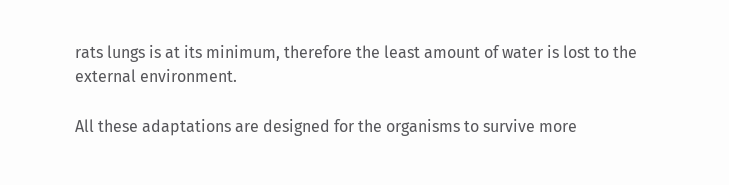rats lungs is at its minimum, therefore the least amount of water is lost to the external environment.

All these adaptations are designed for the organisms to survive more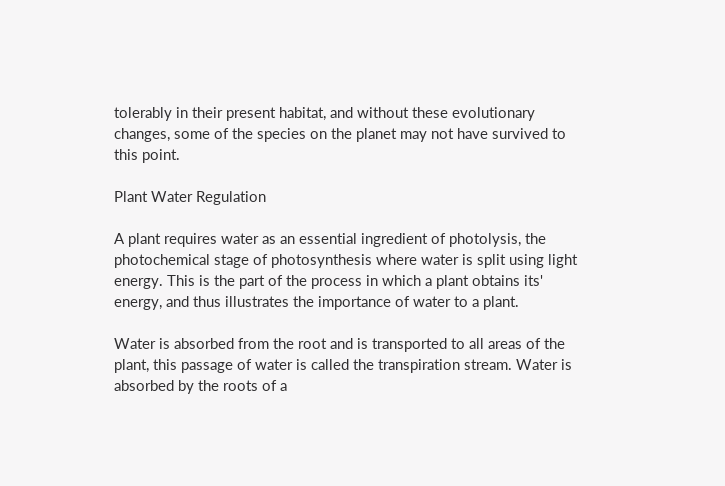tolerably in their present habitat, and without these evolutionary changes, some of the species on the planet may not have survived to this point.

Plant Water Regulation

A plant requires water as an essential ingredient of photolysis, the photochemical stage of photosynthesis where water is split using light energy. This is the part of the process in which a plant obtains its' energy, and thus illustrates the importance of water to a plant.

Water is absorbed from the root and is transported to all areas of the plant, this passage of water is called the transpiration stream. Water is absorbed by the roots of a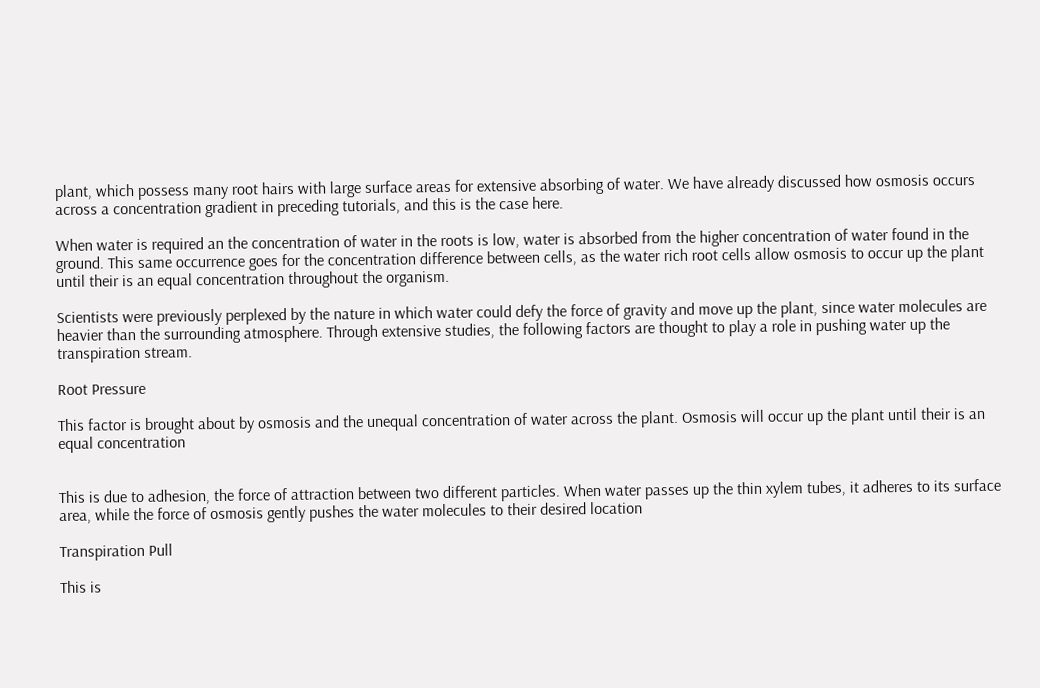plant, which possess many root hairs with large surface areas for extensive absorbing of water. We have already discussed how osmosis occurs across a concentration gradient in preceding tutorials, and this is the case here.

When water is required an the concentration of water in the roots is low, water is absorbed from the higher concentration of water found in the ground. This same occurrence goes for the concentration difference between cells, as the water rich root cells allow osmosis to occur up the plant until their is an equal concentration throughout the organism.

Scientists were previously perplexed by the nature in which water could defy the force of gravity and move up the plant, since water molecules are heavier than the surrounding atmosphere. Through extensive studies, the following factors are thought to play a role in pushing water up the transpiration stream.

Root Pressure

This factor is brought about by osmosis and the unequal concentration of water across the plant. Osmosis will occur up the plant until their is an equal concentration


This is due to adhesion, the force of attraction between two different particles. When water passes up the thin xylem tubes, it adheres to its surface area, while the force of osmosis gently pushes the water molecules to their desired location

Transpiration Pull

This is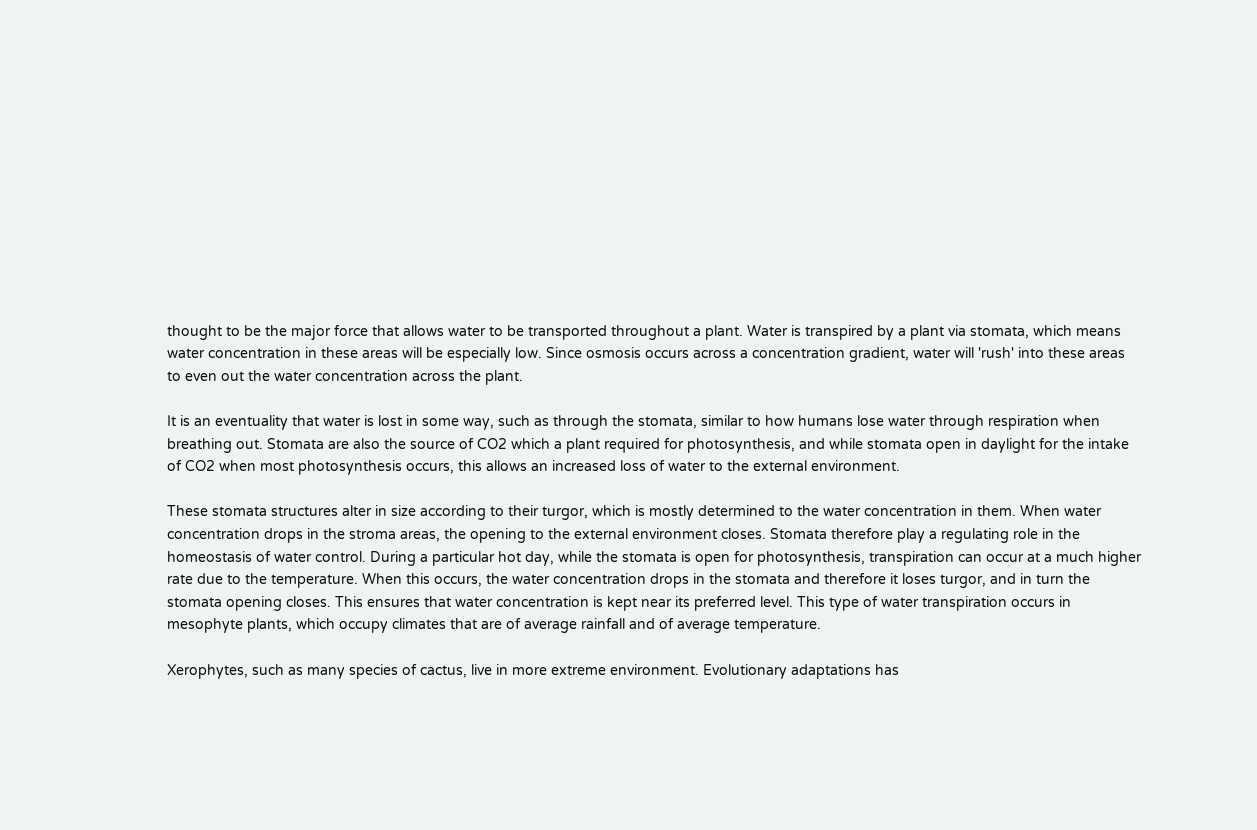thought to be the major force that allows water to be transported throughout a plant. Water is transpired by a plant via stomata, which means water concentration in these areas will be especially low. Since osmosis occurs across a concentration gradient, water will 'rush' into these areas to even out the water concentration across the plant.

It is an eventuality that water is lost in some way, such as through the stomata, similar to how humans lose water through respiration when breathing out. Stomata are also the source of CO2 which a plant required for photosynthesis, and while stomata open in daylight for the intake of CO2 when most photosynthesis occurs, this allows an increased loss of water to the external environment.

These stomata structures alter in size according to their turgor, which is mostly determined to the water concentration in them. When water concentration drops in the stroma areas, the opening to the external environment closes. Stomata therefore play a regulating role in the homeostasis of water control. During a particular hot day, while the stomata is open for photosynthesis, transpiration can occur at a much higher rate due to the temperature. When this occurs, the water concentration drops in the stomata and therefore it loses turgor, and in turn the stomata opening closes. This ensures that water concentration is kept near its preferred level. This type of water transpiration occurs in mesophyte plants, which occupy climates that are of average rainfall and of average temperature.

Xerophytes, such as many species of cactus, live in more extreme environment. Evolutionary adaptations has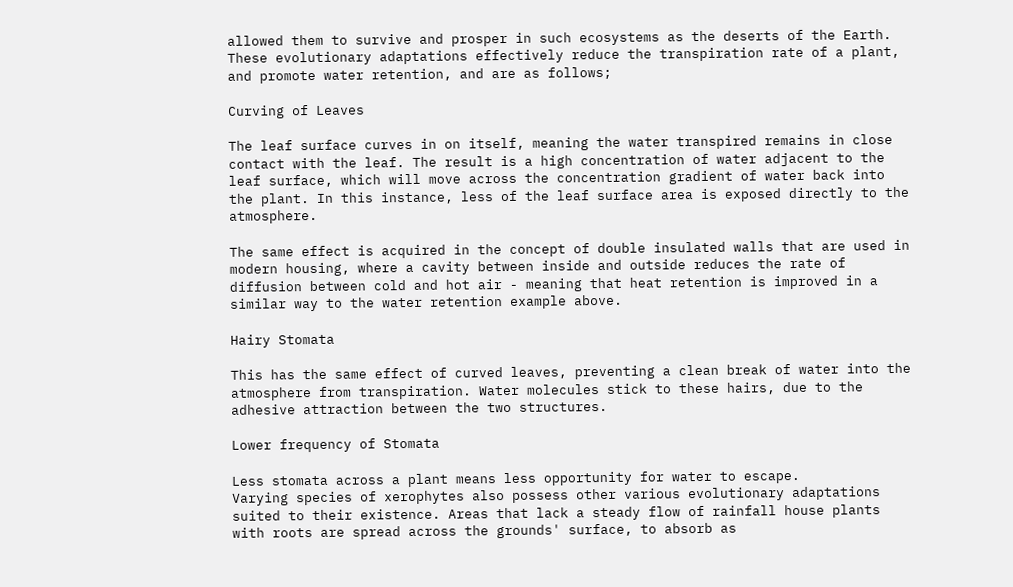allowed them to survive and prosper in such ecosystems as the deserts of the Earth. These evolutionary adaptations effectively reduce the transpiration rate of a plant, and promote water retention, and are as follows;

Curving of Leaves

The leaf surface curves in on itself, meaning the water transpired remains in close contact with the leaf. The result is a high concentration of water adjacent to the leaf surface, which will move across the concentration gradient of water back into the plant. In this instance, less of the leaf surface area is exposed directly to the atmosphere.

The same effect is acquired in the concept of double insulated walls that are used in modern housing, where a cavity between inside and outside reduces the rate of diffusion between cold and hot air - meaning that heat retention is improved in a similar way to the water retention example above.

Hairy Stomata

This has the same effect of curved leaves, preventing a clean break of water into the atmosphere from transpiration. Water molecules stick to these hairs, due to the adhesive attraction between the two structures.

Lower frequency of Stomata

Less stomata across a plant means less opportunity for water to escape.
Varying species of xerophytes also possess other various evolutionary adaptations suited to their existence. Areas that lack a steady flow of rainfall house plants with roots are spread across the grounds' surface, to absorb as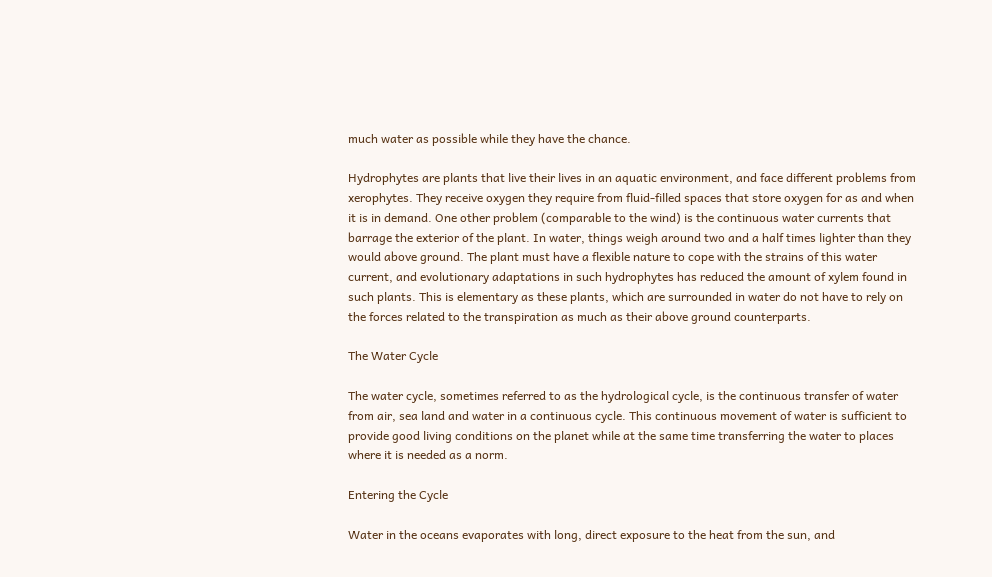much water as possible while they have the chance.

Hydrophytes are plants that live their lives in an aquatic environment, and face different problems from xerophytes. They receive oxygen they require from fluid-filled spaces that store oxygen for as and when it is in demand. One other problem (comparable to the wind) is the continuous water currents that barrage the exterior of the plant. In water, things weigh around two and a half times lighter than they would above ground. The plant must have a flexible nature to cope with the strains of this water current, and evolutionary adaptations in such hydrophytes has reduced the amount of xylem found in such plants. This is elementary as these plants, which are surrounded in water do not have to rely on the forces related to the transpiration as much as their above ground counterparts.

The Water Cycle

The water cycle, sometimes referred to as the hydrological cycle, is the continuous transfer of water from air, sea land and water in a continuous cycle. This continuous movement of water is sufficient to provide good living conditions on the planet while at the same time transferring the water to places where it is needed as a norm.

Entering the Cycle

Water in the oceans evaporates with long, direct exposure to the heat from the sun, and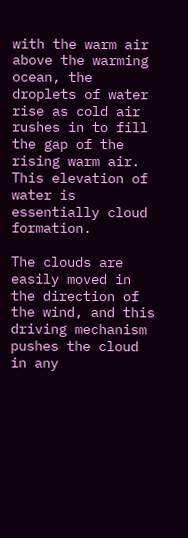with the warm air above the warming ocean, the droplets of water rise as cold air rushes in to fill the gap of the rising warm air. This elevation of water is essentially cloud formation.

The clouds are easily moved in the direction of the wind, and this driving mechanism pushes the cloud in any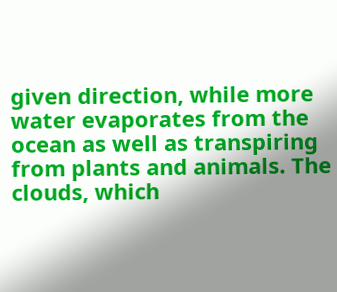given direction, while more water evaporates from the ocean as well as transpiring from plants and animals. The clouds, which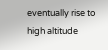eventually rise to high altitude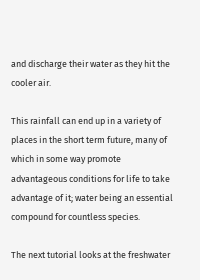and discharge their water as they hit the cooler air.

This rainfall can end up in a variety of places in the short term future, many of which in some way promote advantageous conditions for life to take advantage of it; water being an essential compound for countless species.

The next tutorial looks at the freshwater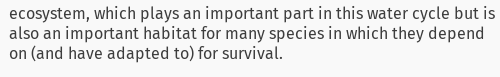ecosystem, which plays an important part in this water cycle but is also an important habitat for many species in which they depend on (and have adapted to) for survival.